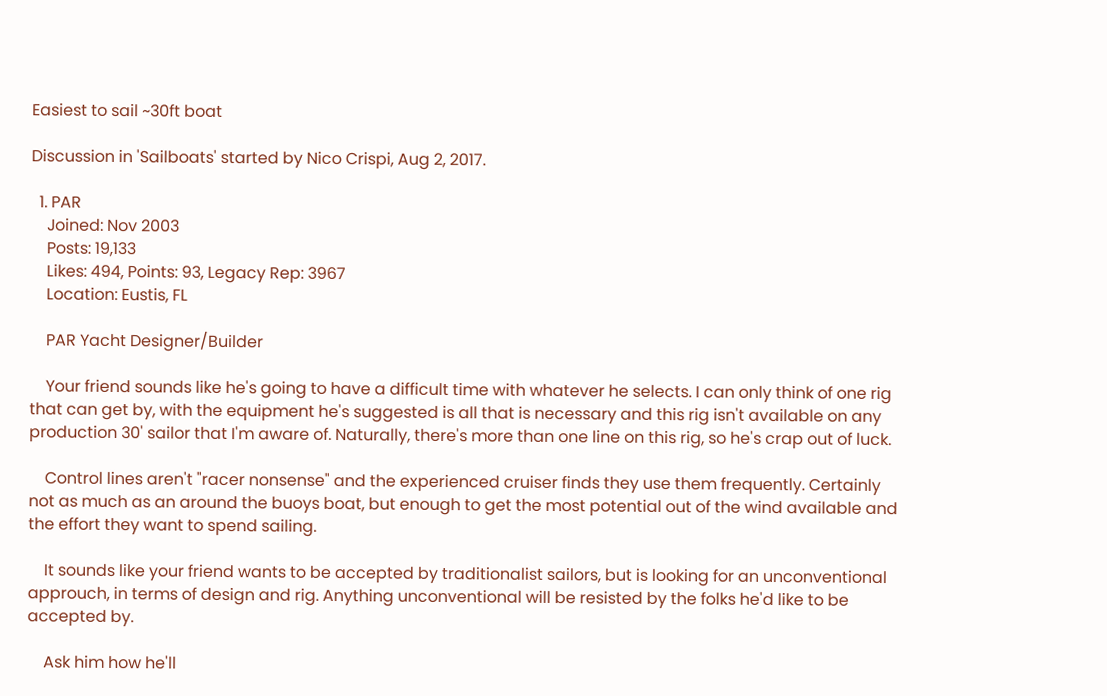Easiest to sail ~30ft boat

Discussion in 'Sailboats' started by Nico Crispi, Aug 2, 2017.

  1. PAR
    Joined: Nov 2003
    Posts: 19,133
    Likes: 494, Points: 93, Legacy Rep: 3967
    Location: Eustis, FL

    PAR Yacht Designer/Builder

    Your friend sounds like he's going to have a difficult time with whatever he selects. I can only think of one rig that can get by, with the equipment he's suggested is all that is necessary and this rig isn't available on any production 30' sailor that I'm aware of. Naturally, there's more than one line on this rig, so he's crap out of luck.

    Control lines aren't "racer nonsense" and the experienced cruiser finds they use them frequently. Certainly not as much as an around the buoys boat, but enough to get the most potential out of the wind available and the effort they want to spend sailing.

    It sounds like your friend wants to be accepted by traditionalist sailors, but is looking for an unconventional approuch, in terms of design and rig. Anything unconventional will be resisted by the folks he'd like to be accepted by.

    Ask him how he'll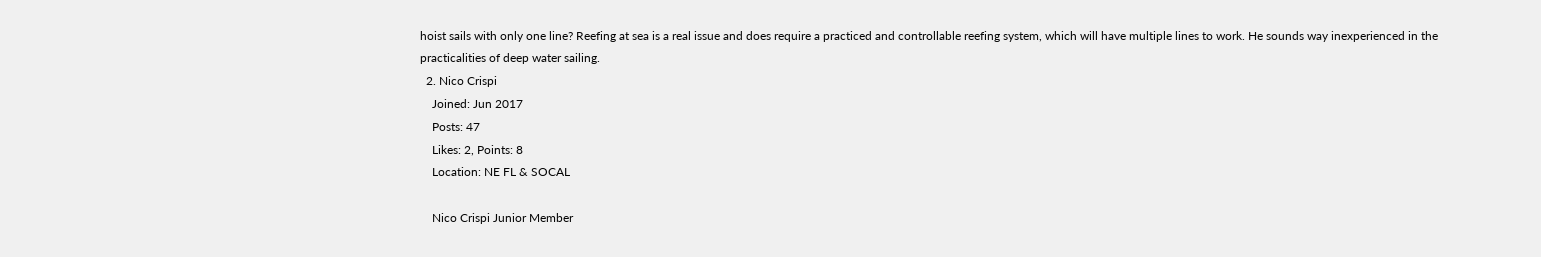hoist sails with only one line? Reefing at sea is a real issue and does require a practiced and controllable reefing system, which will have multiple lines to work. He sounds way inexperienced in the practicalities of deep water sailing.
  2. Nico Crispi
    Joined: Jun 2017
    Posts: 47
    Likes: 2, Points: 8
    Location: NE FL & SOCAL

    Nico Crispi Junior Member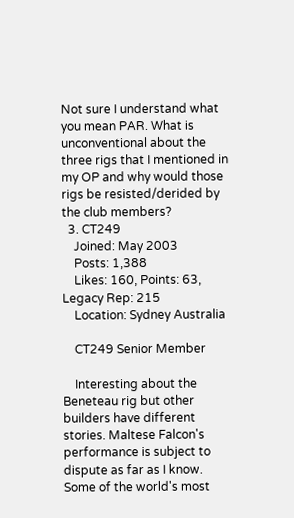Not sure I understand what you mean PAR. What is unconventional about the three rigs that I mentioned in my OP and why would those rigs be resisted/derided by the club members?
  3. CT249
    Joined: May 2003
    Posts: 1,388
    Likes: 160, Points: 63, Legacy Rep: 215
    Location: Sydney Australia

    CT249 Senior Member

    Interesting about the Beneteau rig but other builders have different stories. Maltese Falcon's performance is subject to dispute as far as I know. Some of the world's most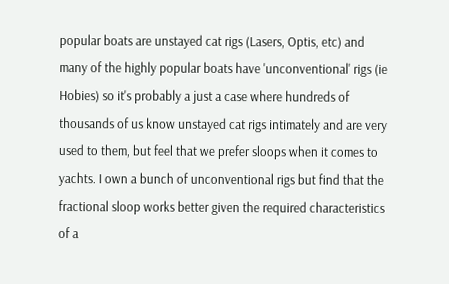popular boats are unstayed cat rigs (Lasers, Optis, etc) and many of the highly popular boats have 'unconventional' rigs (ie Hobies) so it's probably a just a case where hundreds of thousands of us know unstayed cat rigs intimately and are very used to them, but feel that we prefer sloops when it comes to yachts. I own a bunch of unconventional rigs but find that the fractional sloop works better given the required characteristics of a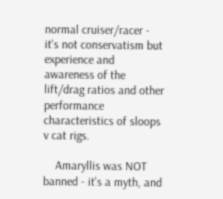normal cruiser/racer - it's not conservatism but experience and awareness of the lift/drag ratios and other performance characteristics of sloops v cat rigs.

    Amaryllis was NOT banned - it's a myth, and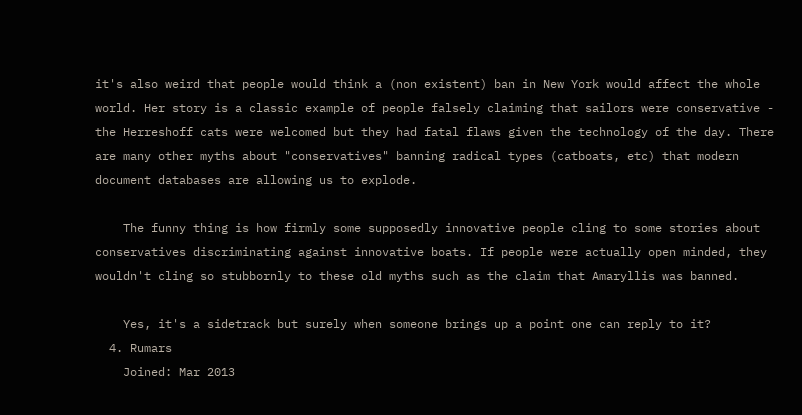it's also weird that people would think a (non existent) ban in New York would affect the whole world. Her story is a classic example of people falsely claiming that sailors were conservative - the Herreshoff cats were welcomed but they had fatal flaws given the technology of the day. There are many other myths about "conservatives" banning radical types (catboats, etc) that modern document databases are allowing us to explode.

    The funny thing is how firmly some supposedly innovative people cling to some stories about conservatives discriminating against innovative boats. If people were actually open minded, they wouldn't cling so stubbornly to these old myths such as the claim that Amaryllis was banned.

    Yes, it's a sidetrack but surely when someone brings up a point one can reply to it?
  4. Rumars
    Joined: Mar 2013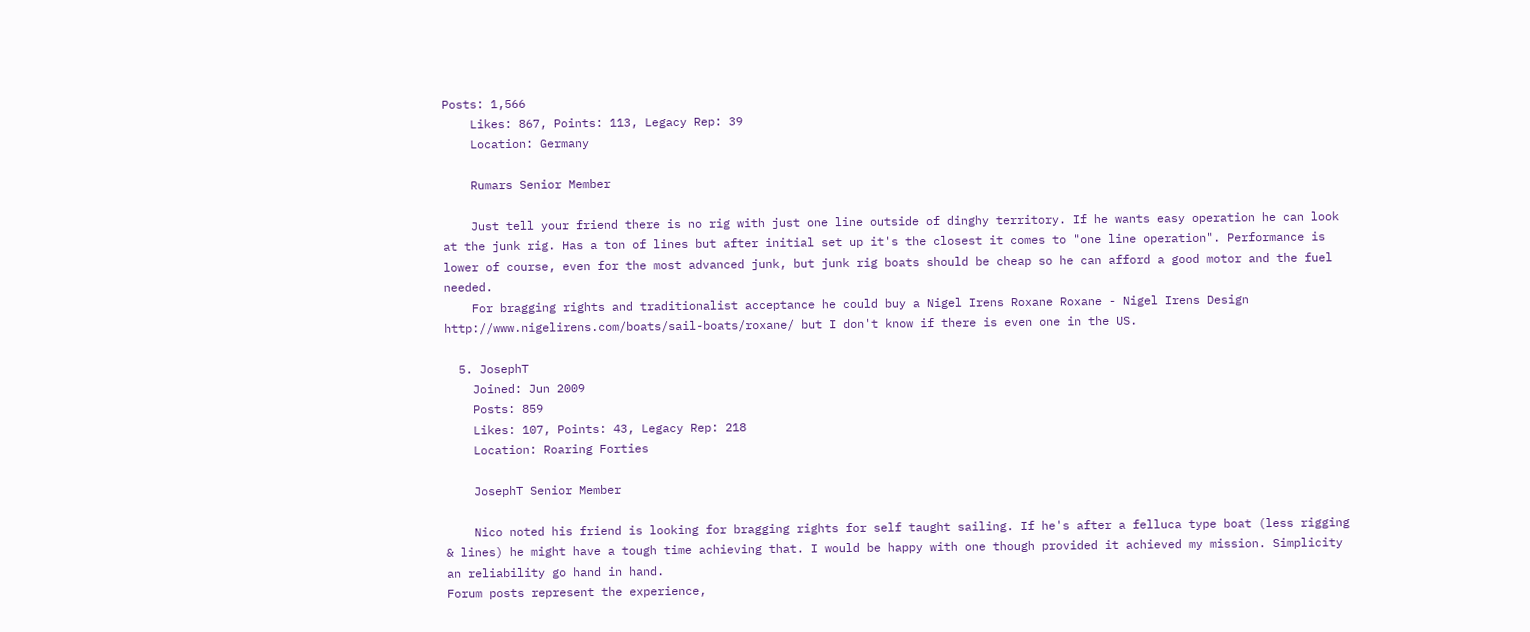Posts: 1,566
    Likes: 867, Points: 113, Legacy Rep: 39
    Location: Germany

    Rumars Senior Member

    Just tell your friend there is no rig with just one line outside of dinghy territory. If he wants easy operation he can look at the junk rig. Has a ton of lines but after initial set up it's the closest it comes to "one line operation". Performance is lower of course, even for the most advanced junk, but junk rig boats should be cheap so he can afford a good motor and the fuel needed.
    For bragging rights and traditionalist acceptance he could buy a Nigel Irens Roxane Roxane - Nigel Irens Design http://www.nigelirens.com/boats/sail-boats/roxane/ but I don't know if there is even one in the US.

  5. JosephT
    Joined: Jun 2009
    Posts: 859
    Likes: 107, Points: 43, Legacy Rep: 218
    Location: Roaring Forties

    JosephT Senior Member

    Nico noted his friend is looking for bragging rights for self taught sailing. If he's after a felluca type boat (less rigging & lines) he might have a tough time achieving that. I would be happy with one though provided it achieved my mission. Simplicity an reliability go hand in hand.
Forum posts represent the experience,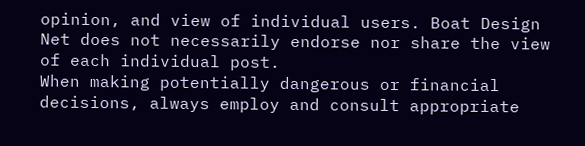opinion, and view of individual users. Boat Design Net does not necessarily endorse nor share the view of each individual post.
When making potentially dangerous or financial decisions, always employ and consult appropriate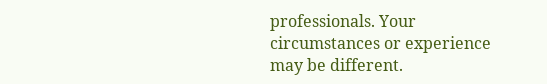professionals. Your circumstances or experience may be different.